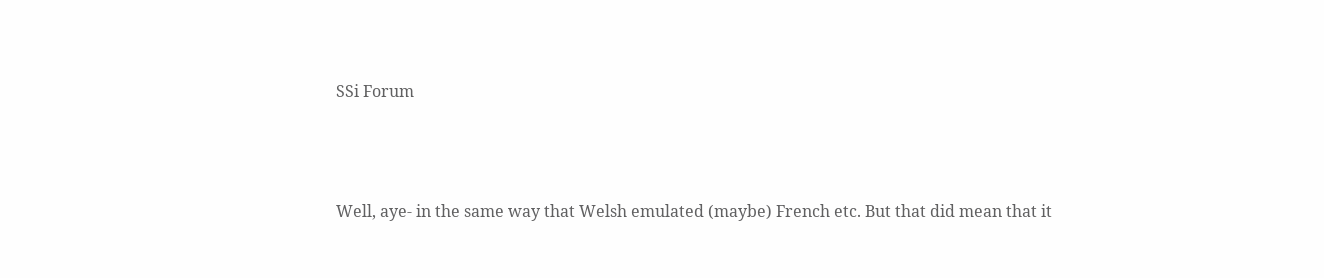SSi Forum



Well, aye- in the same way that Welsh emulated (maybe) French etc. But that did mean that it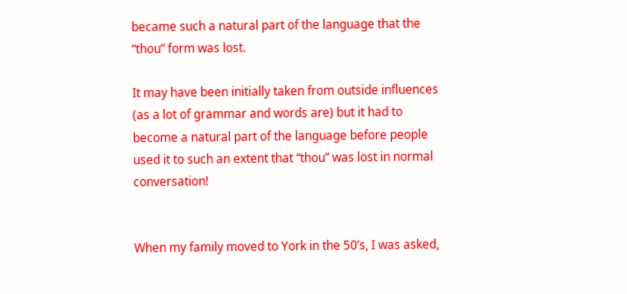became such a natural part of the language that the “thou” form was lost.

It may have been initially taken from outside influences (as a lot of grammar and words are) but it had to become a natural part of the language before people used it to such an extent that “thou” was lost in normal conversation!


When my family moved to York in the 50’s, I was asked,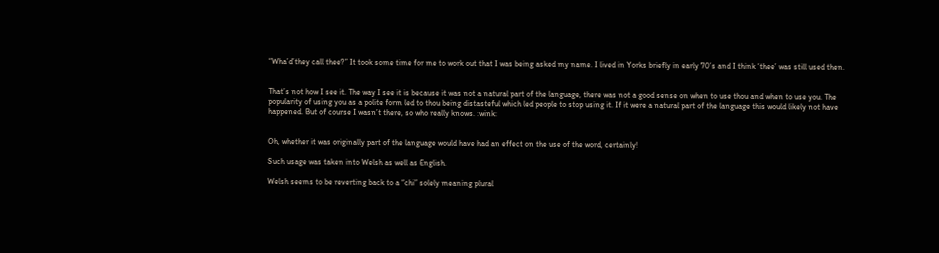“Wha’d’they call thee?” It took some time for me to work out that I was being asked my name. I lived in Yorks briefly in early 70’s and I think ‘thee’ was still used then.


That’s not how I see it. The way I see it is because it was not a natural part of the language, there was not a good sense on when to use thou and when to use you. The popularity of using you as a polite form led to thou being distasteful which led people to stop using it. If it were a natural part of the language this would likely not have happened. But of course I wasn’t there, so who really knows. :wink:


Oh, whether it was originally part of the language would have had an effect on the use of the word, certainly!

Such usage was taken into Welsh as well as English.

Welsh seems to be reverting back to a “chi” solely meaning plural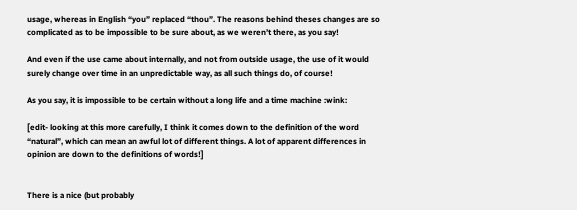usage, whereas in English “you” replaced “thou”. The reasons behind theses changes are so complicated as to be impossible to be sure about, as we weren’t there, as you say!

And even if the use came about internally, and not from outside usage, the use of it would surely change over time in an unpredictable way, as all such things do, of course!

As you say, it is impossible to be certain without a long life and a time machine :wink:

[edit- looking at this more carefully, I think it comes down to the definition of the word “natural”, which can mean an awful lot of different things. A lot of apparent differences in opinion are down to the definitions of words!]


There is a nice (but probably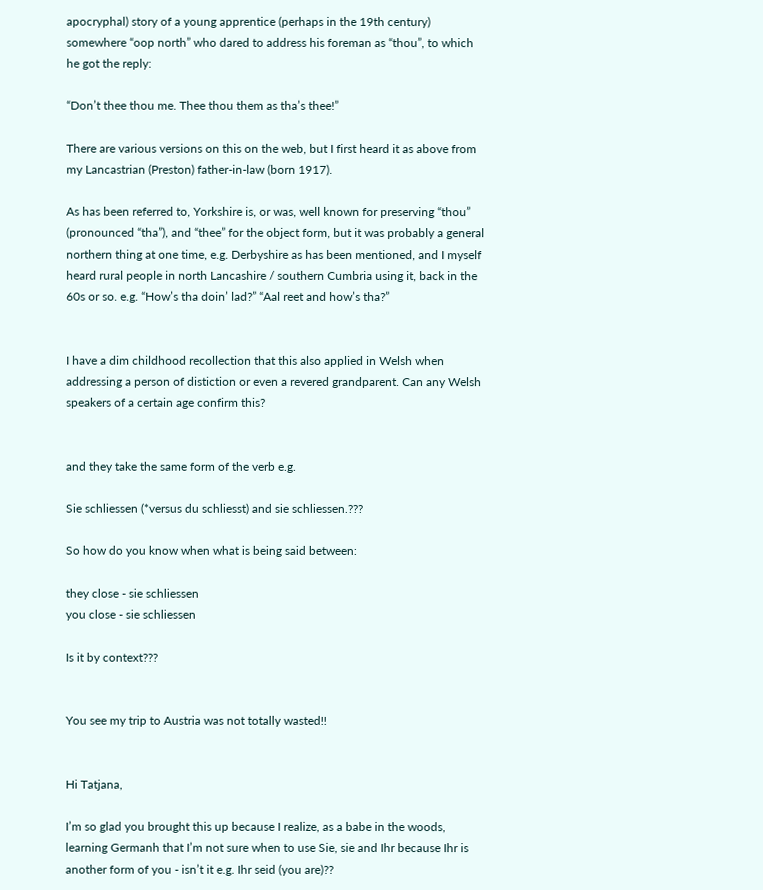apocryphal) story of a young apprentice (perhaps in the 19th century) somewhere “oop north” who dared to address his foreman as “thou”, to which he got the reply:

“Don’t thee thou me. Thee thou them as tha’s thee!”

There are various versions on this on the web, but I first heard it as above from my Lancastrian (Preston) father-in-law (born 1917).

As has been referred to, Yorkshire is, or was, well known for preserving “thou” (pronounced “tha”), and “thee” for the object form, but it was probably a general northern thing at one time, e.g. Derbyshire as has been mentioned, and I myself heard rural people in north Lancashire / southern Cumbria using it, back in the 60s or so. e.g. “How’s tha doin’ lad?” “Aal reet and how’s tha?”


I have a dim childhood recollection that this also applied in Welsh when addressing a person of distiction or even a revered grandparent. Can any Welsh speakers of a certain age confirm this?


and they take the same form of the verb e.g.

Sie schliessen (*versus du schliesst) and sie schliessen.???

So how do you know when what is being said between:

they close - sie schliessen
you close - sie schliessen

Is it by context???


You see my trip to Austria was not totally wasted!!


Hi Tatjana,

I’m so glad you brought this up because I realize, as a babe in the woods, learning Germanh that I’m not sure when to use Sie, sie and Ihr because Ihr is another form of you - isn’t it e.g. Ihr seid (you are)??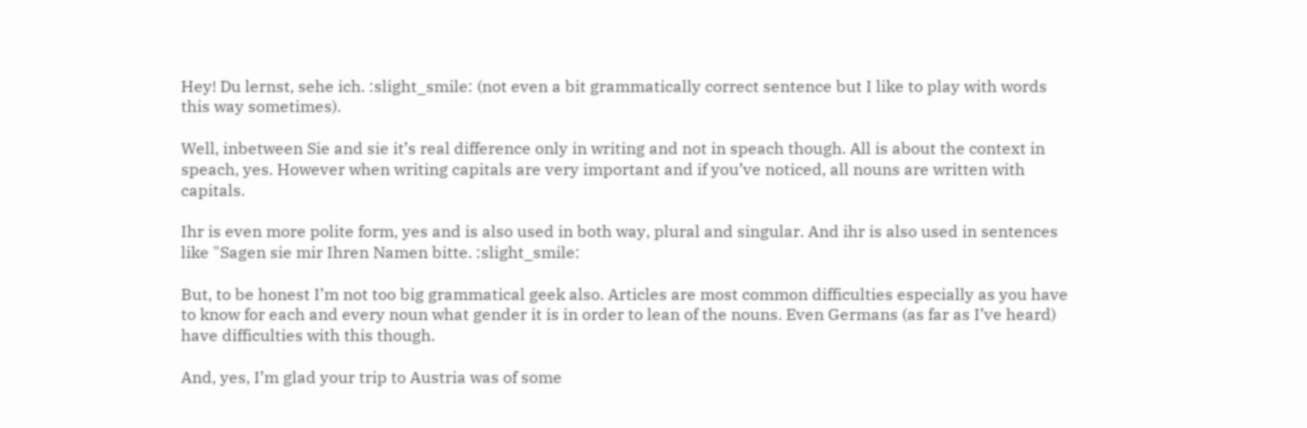Hey! Du lernst, sehe ich. :slight_smile: (not even a bit grammatically correct sentence but I like to play with words this way sometimes).

Well, inbetween Sie and sie it’s real difference only in writing and not in speach though. All is about the context in speach, yes. However when writing capitals are very important and if you’ve noticed, all nouns are written with capitals.

Ihr is even more polite form, yes and is also used in both way, plural and singular. And ihr is also used in sentences like "Sagen sie mir Ihren Namen bitte. :slight_smile:

But, to be honest I’m not too big grammatical geek also. Articles are most common difficulties especially as you have to know for each and every noun what gender it is in order to lean of the nouns. Even Germans (as far as I’ve heard) have difficulties with this though.

And, yes, I’m glad your trip to Austria was of some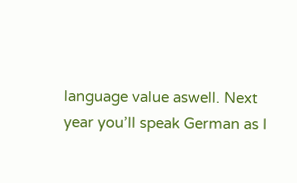language value aswell. Next year you’ll speak German as I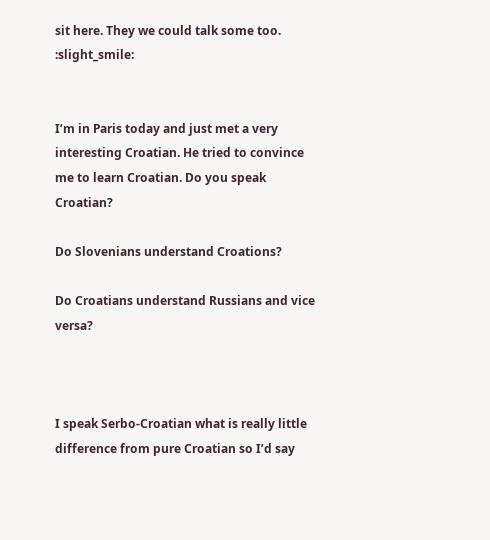sit here. They we could talk some too. :slight_smile:


I’m in Paris today and just met a very interesting Croatian. He tried to convince me to learn Croatian. Do you speak Croatian?

Do Slovenians understand Croations?

Do Croatians understand Russians and vice versa?



I speak Serbo-Croatian what is really little difference from pure Croatian so I’d say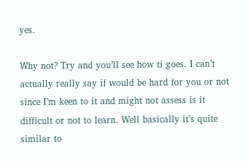yes.

Why not? Try and you’ll see how ti goes. I can’t actually really say if would be hard for you or not since I’m keen to it and might not assess is it difficult or not to learn. Well basically it’s quite similar to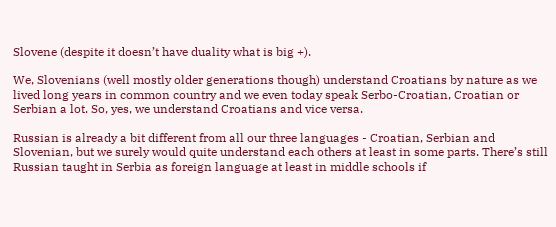Slovene (despite it doesn’t have duality what is big +).

We, Slovenians (well mostly older generations though) understand Croatians by nature as we lived long years in common country and we even today speak Serbo-Croatian, Croatian or Serbian a lot. So, yes, we understand Croatians and vice versa.

Russian is already a bit different from all our three languages - Croatian, Serbian and Slovenian, but we surely would quite understand each others at least in some parts. There’s still Russian taught in Serbia as foreign language at least in middle schools if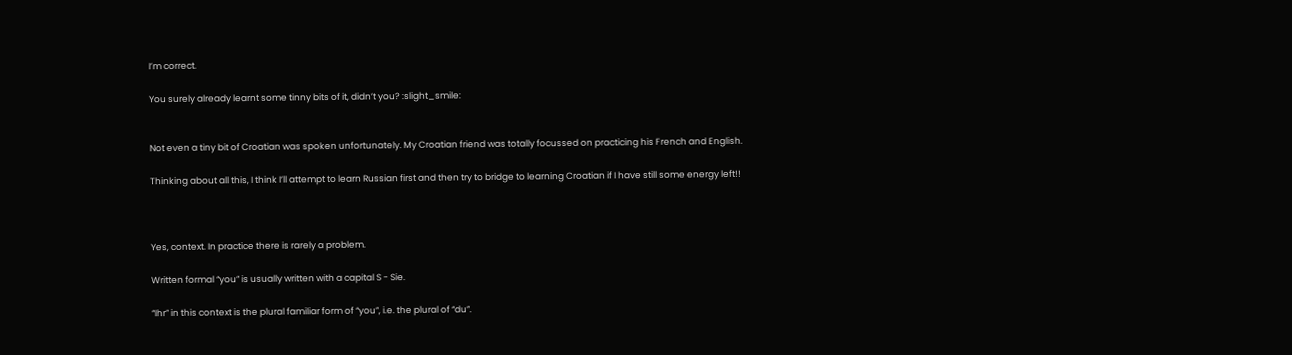I’m correct.

You surely already learnt some tinny bits of it, didn’t you? :slight_smile:


Not even a tiny bit of Croatian was spoken unfortunately. My Croatian friend was totally focussed on practicing his French and English.

Thinking about all this, I think I’ll attempt to learn Russian first and then try to bridge to learning Croatian if I have still some energy left!!



Yes, context. In practice there is rarely a problem.

Written formal “you” is usually written with a capital S - Sie.

“Ihr” in this context is the plural familiar form of “you”, i.e. the plural of “du”.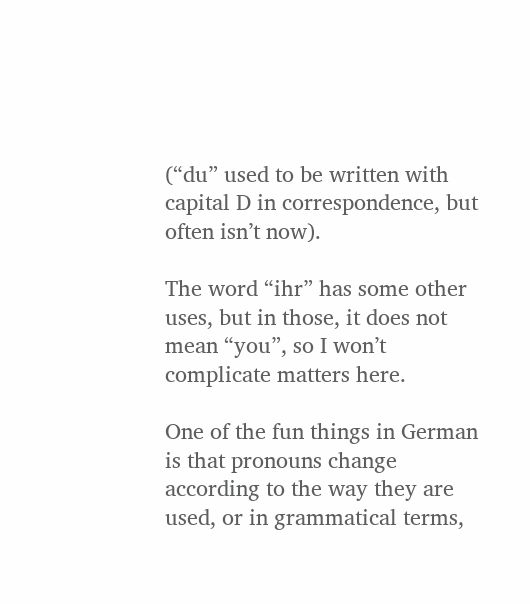(“du” used to be written with capital D in correspondence, but often isn’t now).

The word “ihr” has some other uses, but in those, it does not mean “you”, so I won’t complicate matters here.

One of the fun things in German is that pronouns change according to the way they are used, or in grammatical terms,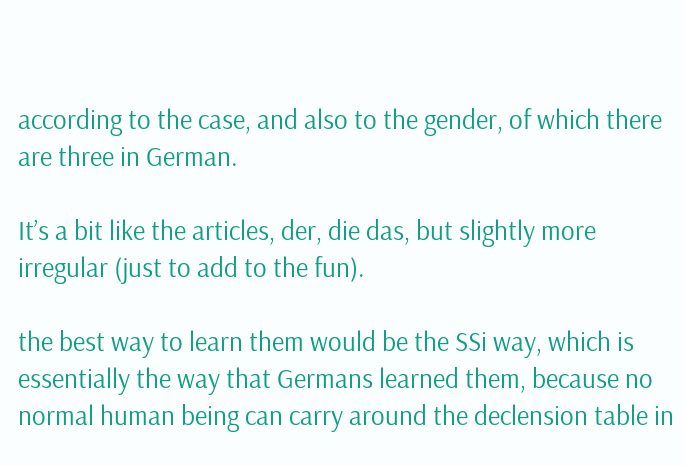according to the case, and also to the gender, of which there are three in German.

It’s a bit like the articles, der, die das, but slightly more irregular (just to add to the fun).

the best way to learn them would be the SSi way, which is essentially the way that Germans learned them, because no normal human being can carry around the declension table in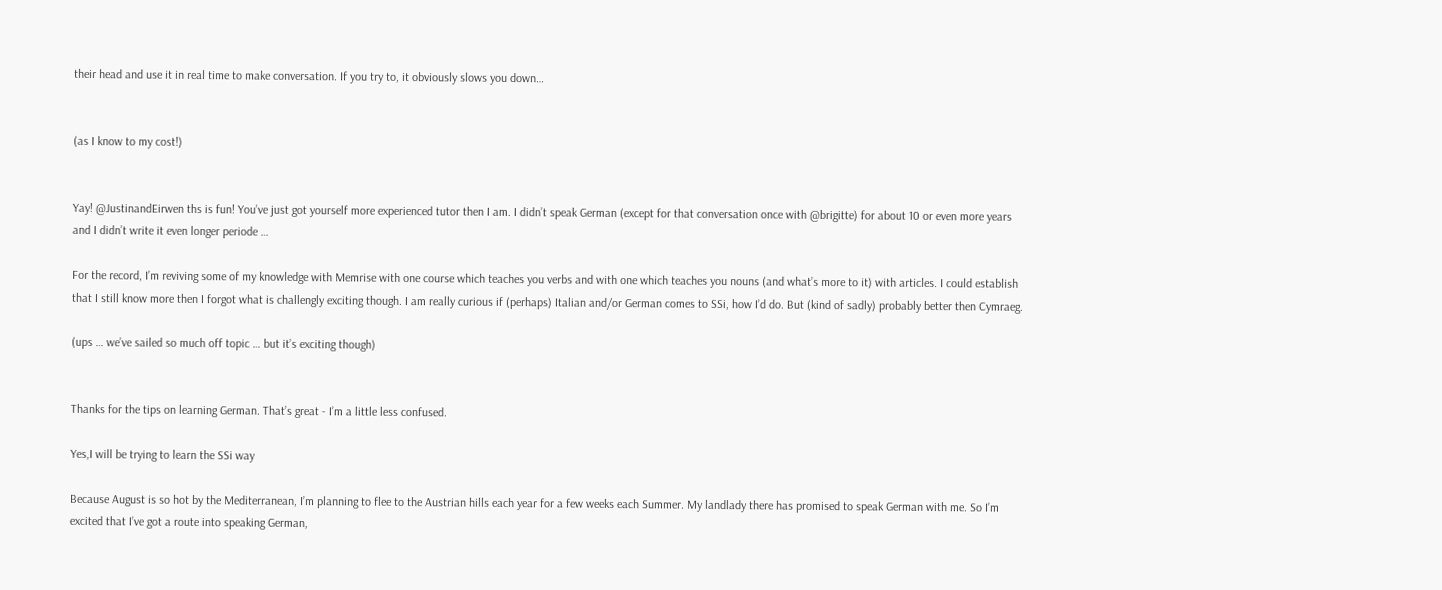their head and use it in real time to make conversation. If you try to, it obviously slows you down…


(as I know to my cost!)


Yay! @JustinandEirwen ths is fun! You’ve just got yourself more experienced tutor then I am. I didn’t speak German (except for that conversation once with @brigitte) for about 10 or even more years and I didn’t write it even longer periode …

For the record, I’m reviving some of my knowledge with Memrise with one course which teaches you verbs and with one which teaches you nouns (and what’s more to it) with articles. I could establish that I still know more then I forgot what is challengly exciting though. I am really curious if (perhaps) Italian and/or German comes to SSi, how I’d do. But (kind of sadly) probably better then Cymraeg.

(ups … we’ve sailed so much off topic … but it’s exciting though)


Thanks for the tips on learning German. That’s great - I’m a little less confused.

Yes,I will be trying to learn the SSi way

Because August is so hot by the Mediterranean, I’m planning to flee to the Austrian hills each year for a few weeks each Summer. My landlady there has promised to speak German with me. So I’m excited that I’ve got a route into speaking German,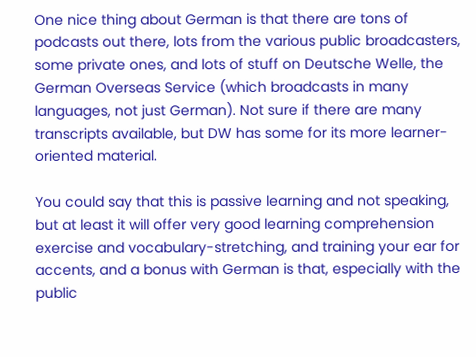One nice thing about German is that there are tons of podcasts out there, lots from the various public broadcasters, some private ones, and lots of stuff on Deutsche Welle, the German Overseas Service (which broadcasts in many languages, not just German). Not sure if there are many transcripts available, but DW has some for its more learner-oriented material.

You could say that this is passive learning and not speaking, but at least it will offer very good learning comprehension exercise and vocabulary-stretching, and training your ear for accents, and a bonus with German is that, especially with the public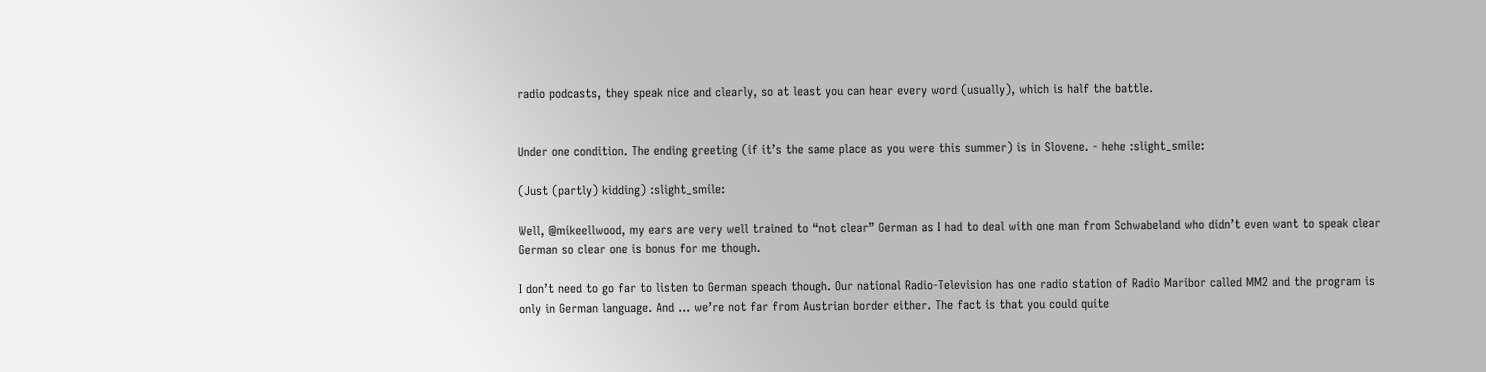radio podcasts, they speak nice and clearly, so at least you can hear every word (usually), which is half the battle.


Under one condition. The ending greeting (if it’s the same place as you were this summer) is in Slovene. - hehe :slight_smile:

(Just (partly) kidding) :slight_smile:

Well, @mikeellwood, my ears are very well trained to “not clear” German as I had to deal with one man from Schwabeland who didn’t even want to speak clear German so clear one is bonus for me though.

I don’t need to go far to listen to German speach though. Our national Radio-Television has one radio station of Radio Maribor called MM2 and the program is only in German language. And … we’re not far from Austrian border either. The fact is that you could quite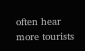often hear more tourists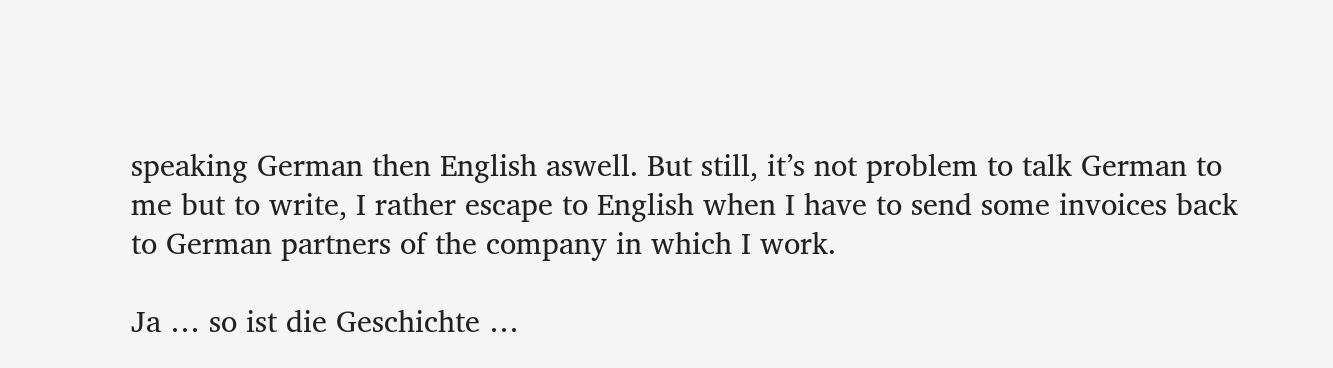speaking German then English aswell. But still, it’s not problem to talk German to me but to write, I rather escape to English when I have to send some invoices back to German partners of the company in which I work.

Ja … so ist die Geschichte …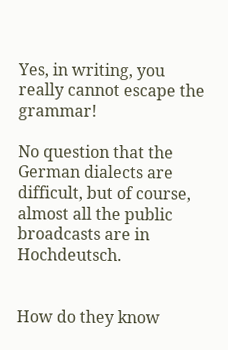Yes, in writing, you really cannot escape the grammar!

No question that the German dialects are difficult, but of course, almost all the public broadcasts are in Hochdeutsch.


How do they know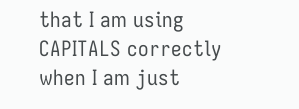that I am using CAPITALS correctly when I am just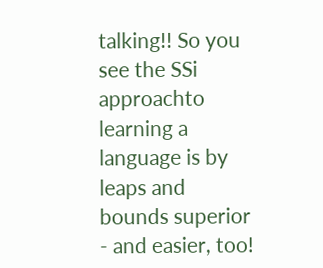talking!! So you see the SSi approachto learning a language is by leaps and bounds superior - and easier, too!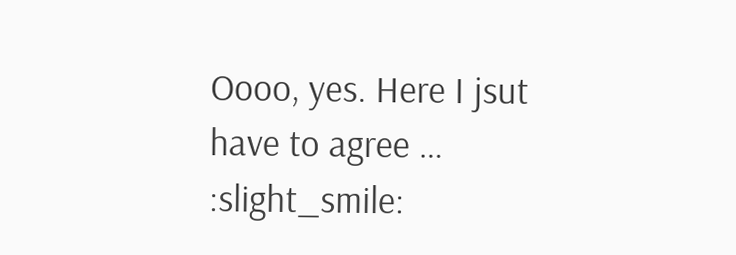Oooo, yes. Here I jsut have to agree … :slight_smile: